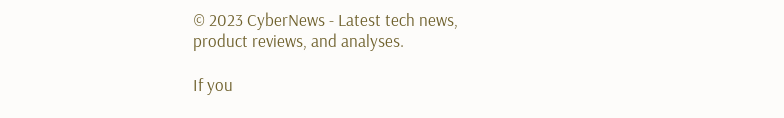© 2023 CyberNews - Latest tech news,
product reviews, and analyses.

If you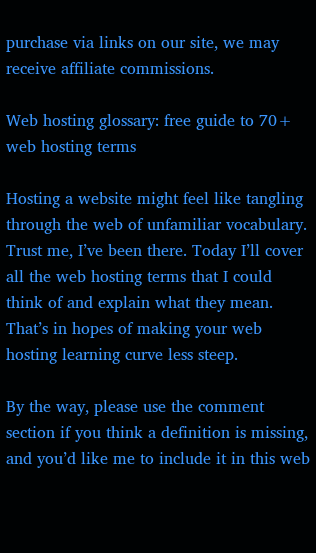purchase via links on our site, we may receive affiliate commissions.

Web hosting glossary: free guide to 70+ web hosting terms

Hosting a website might feel like tangling through the web of unfamiliar vocabulary. Trust me, I’ve been there. Today I’ll cover all the web hosting terms that I could think of and explain what they mean. That’s in hopes of making your web hosting learning curve less steep.

By the way, please use the comment section if you think a definition is missing, and you’d like me to include it in this web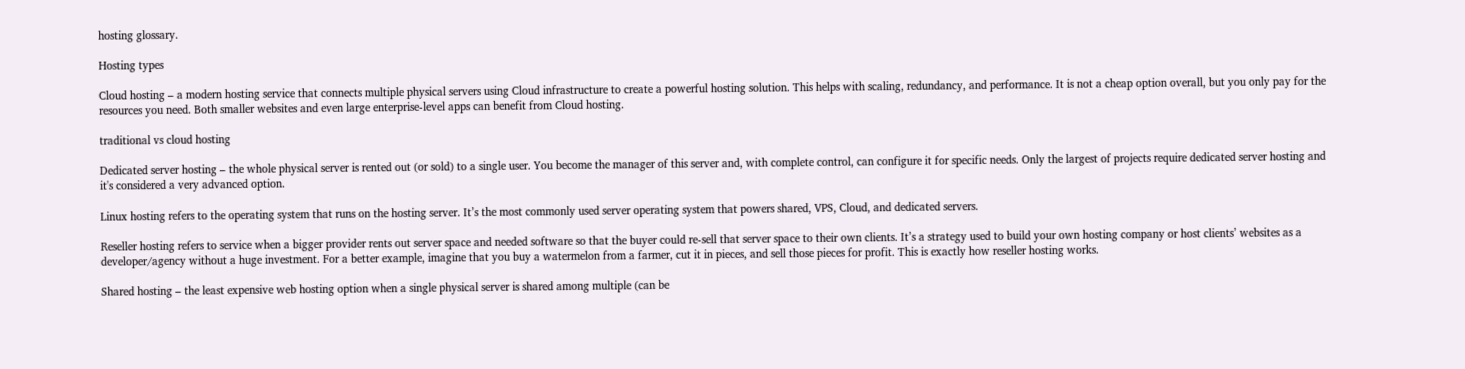hosting glossary.

Hosting types

Cloud hosting – a modern hosting service that connects multiple physical servers using Cloud infrastructure to create a powerful hosting solution. This helps with scaling, redundancy, and performance. It is not a cheap option overall, but you only pay for the resources you need. Both smaller websites and even large enterprise-level apps can benefit from Cloud hosting.

traditional vs cloud hosting

Dedicated server hosting – the whole physical server is rented out (or sold) to a single user. You become the manager of this server and, with complete control, can configure it for specific needs. Only the largest of projects require dedicated server hosting and it's considered a very advanced option.

Linux hosting refers to the operating system that runs on the hosting server. It’s the most commonly used server operating system that powers shared, VPS, Cloud, and dedicated servers.

Reseller hosting refers to service when a bigger provider rents out server space and needed software so that the buyer could re-sell that server space to their own clients. It’s a strategy used to build your own hosting company or host clients’ websites as a developer/agency without a huge investment. For a better example, imagine that you buy a watermelon from a farmer, cut it in pieces, and sell those pieces for profit. This is exactly how reseller hosting works.

Shared hosting – the least expensive web hosting option when a single physical server is shared among multiple (can be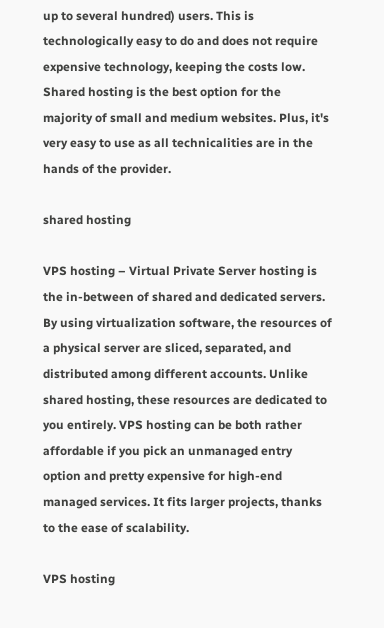up to several hundred) users. This is technologically easy to do and does not require expensive technology, keeping the costs low. Shared hosting is the best option for the majority of small and medium websites. Plus, it's very easy to use as all technicalities are in the hands of the provider.

shared hosting

VPS hosting – Virtual Private Server hosting is the in-between of shared and dedicated servers. By using virtualization software, the resources of a physical server are sliced, separated, and distributed among different accounts. Unlike shared hosting, these resources are dedicated to you entirely. VPS hosting can be both rather affordable if you pick an unmanaged entry option and pretty expensive for high-end managed services. It fits larger projects, thanks to the ease of scalability.

VPS hosting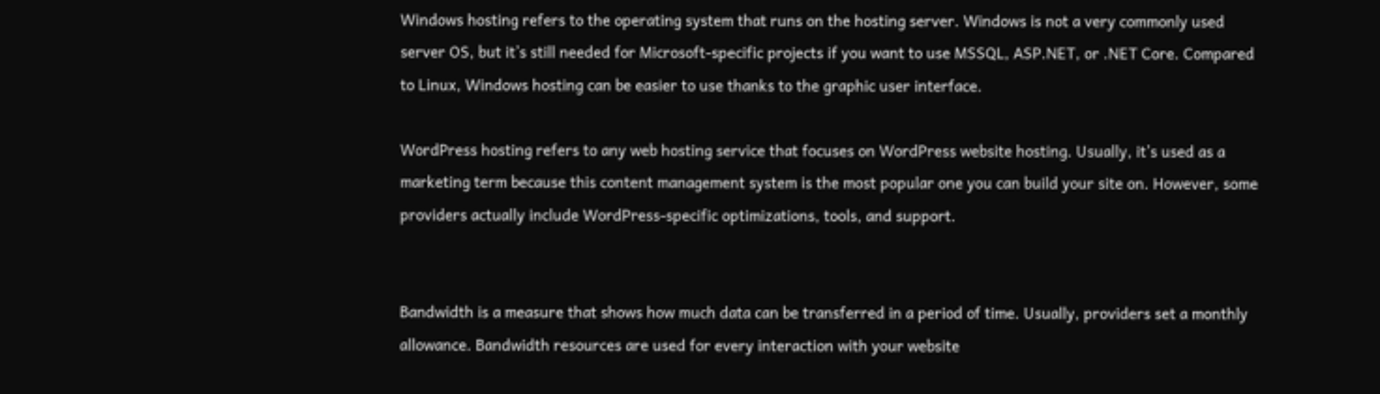Windows hosting refers to the operating system that runs on the hosting server. Windows is not a very commonly used server OS, but it’s still needed for Microsoft-specific projects if you want to use MSSQL, ASP.NET, or .NET Core. Compared to Linux, Windows hosting can be easier to use thanks to the graphic user interface.

WordPress hosting refers to any web hosting service that focuses on WordPress website hosting. Usually, it’s used as a marketing term because this content management system is the most popular one you can build your site on. However, some providers actually include WordPress-specific optimizations, tools, and support.


Bandwidth is a measure that shows how much data can be transferred in a period of time. Usually, providers set a monthly allowance. Bandwidth resources are used for every interaction with your website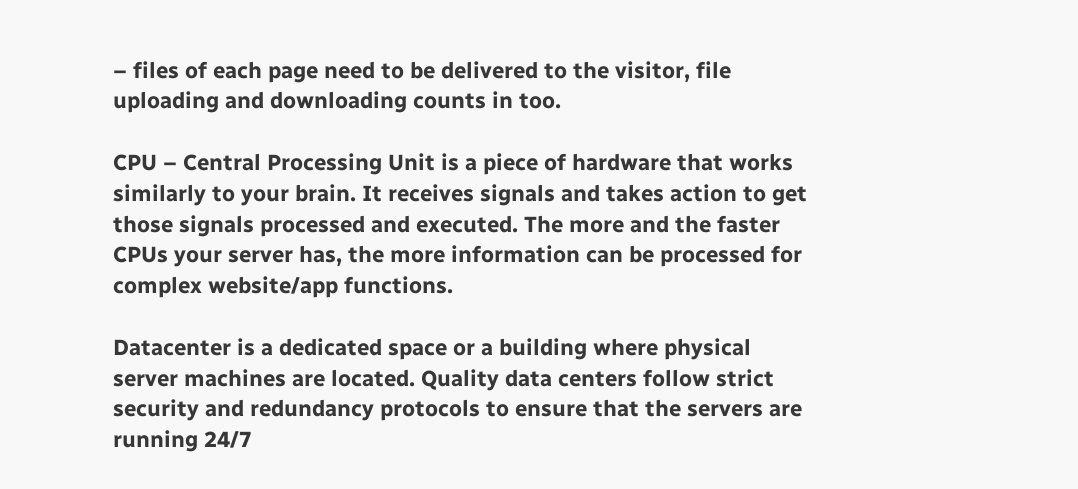– files of each page need to be delivered to the visitor, file uploading and downloading counts in too.

CPU – Central Processing Unit is a piece of hardware that works similarly to your brain. It receives signals and takes action to get those signals processed and executed. The more and the faster CPUs your server has, the more information can be processed for complex website/app functions.

Datacenter is a dedicated space or a building where physical server machines are located. Quality data centers follow strict security and redundancy protocols to ensure that the servers are running 24/7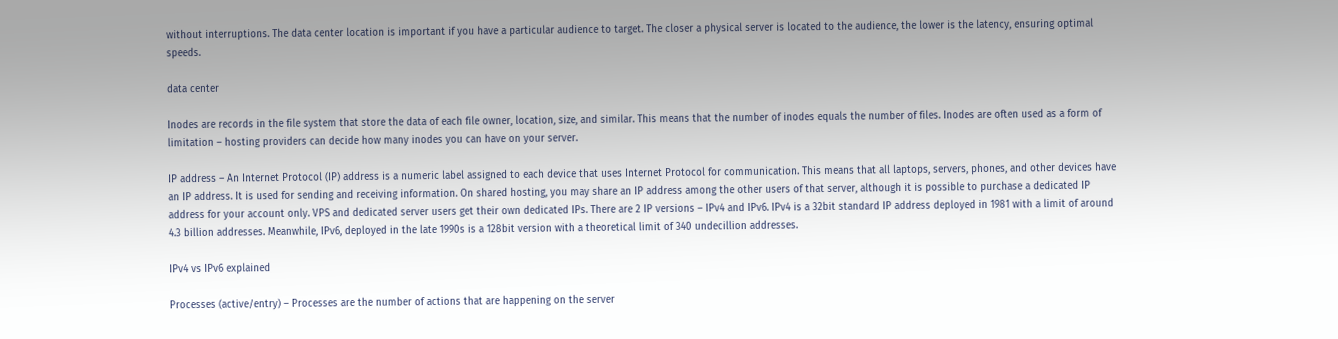without interruptions. The data center location is important if you have a particular audience to target. The closer a physical server is located to the audience, the lower is the latency, ensuring optimal speeds.

data center

Inodes are records in the file system that store the data of each file owner, location, size, and similar. This means that the number of inodes equals the number of files. Inodes are often used as a form of limitation – hosting providers can decide how many inodes you can have on your server.

IP address – An Internet Protocol (IP) address is a numeric label assigned to each device that uses Internet Protocol for communication. This means that all laptops, servers, phones, and other devices have an IP address. It is used for sending and receiving information. On shared hosting, you may share an IP address among the other users of that server, although it is possible to purchase a dedicated IP address for your account only. VPS and dedicated server users get their own dedicated IPs. There are 2 IP versions – IPv4 and IPv6. IPv4 is a 32bit standard IP address deployed in 1981 with a limit of around 4.3 billion addresses. Meanwhile, IPv6, deployed in the late 1990s is a 128bit version with a theoretical limit of 340 undecillion addresses.

IPv4 vs IPv6 explained

Processes (active/entry) – Processes are the number of actions that are happening on the server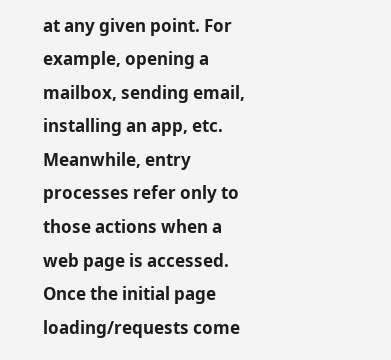at any given point. For example, opening a mailbox, sending email, installing an app, etc. Meanwhile, entry processes refer only to those actions when a web page is accessed. Once the initial page loading/requests come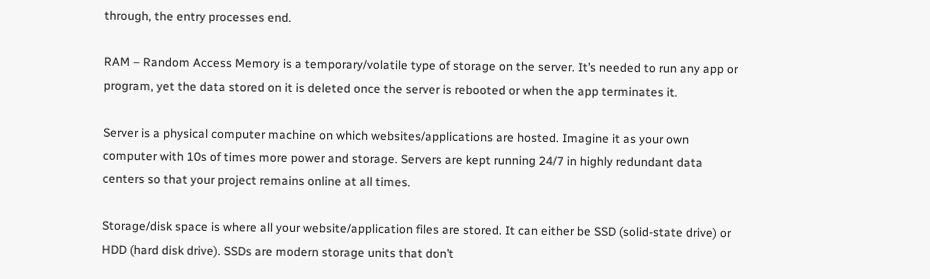through, the entry processes end.

RAM – Random Access Memory is a temporary/volatile type of storage on the server. It’s needed to run any app or program, yet the data stored on it is deleted once the server is rebooted or when the app terminates it.

Server is a physical computer machine on which websites/applications are hosted. Imagine it as your own computer with 10s of times more power and storage. Servers are kept running 24/7 in highly redundant data centers so that your project remains online at all times.

Storage/disk space is where all your website/application files are stored. It can either be SSD (solid-state drive) or HDD (hard disk drive). SSDs are modern storage units that don’t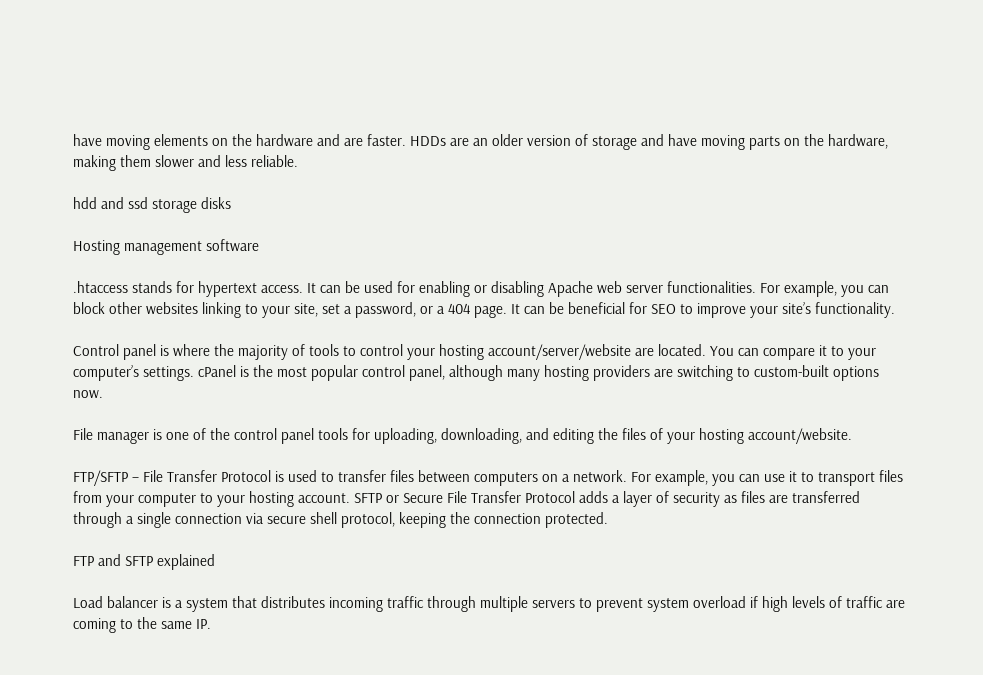have moving elements on the hardware and are faster. HDDs are an older version of storage and have moving parts on the hardware, making them slower and less reliable.

hdd and ssd storage disks

Hosting management software

.htaccess stands for hypertext access. It can be used for enabling or disabling Apache web server functionalities. For example, you can block other websites linking to your site, set a password, or a 404 page. It can be beneficial for SEO to improve your site’s functionality.

Control panel is where the majority of tools to control your hosting account/server/website are located. You can compare it to your computer’s settings. cPanel is the most popular control panel, although many hosting providers are switching to custom-built options now.

File manager is one of the control panel tools for uploading, downloading, and editing the files of your hosting account/website.

FTP/SFTP – File Transfer Protocol is used to transfer files between computers on a network. For example, you can use it to transport files from your computer to your hosting account. SFTP or Secure File Transfer Protocol adds a layer of security as files are transferred through a single connection via secure shell protocol, keeping the connection protected.

FTP and SFTP explained

Load balancer is a system that distributes incoming traffic through multiple servers to prevent system overload if high levels of traffic are coming to the same IP.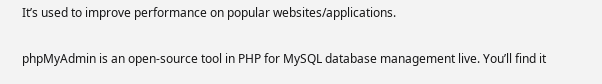It’s used to improve performance on popular websites/applications.

phpMyAdmin is an open-source tool in PHP for MySQL database management live. You’ll find it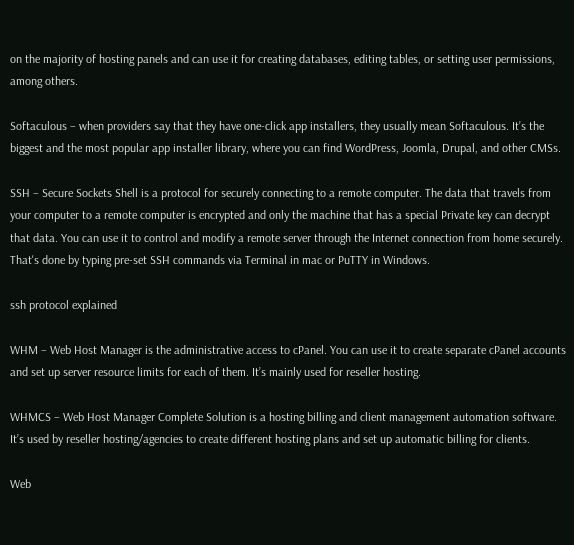on the majority of hosting panels and can use it for creating databases, editing tables, or setting user permissions, among others.

Softaculous – when providers say that they have one-click app installers, they usually mean Softaculous. It’s the biggest and the most popular app installer library, where you can find WordPress, Joomla, Drupal, and other CMSs.

SSH – Secure Sockets Shell is a protocol for securely connecting to a remote computer. The data that travels from your computer to a remote computer is encrypted and only the machine that has a special Private key can decrypt that data. You can use it to control and modify a remote server through the Internet connection from home securely. That's done by typing pre-set SSH commands via Terminal in mac or PuTTY in Windows.

ssh protocol explained

WHM – Web Host Manager is the administrative access to cPanel. You can use it to create separate cPanel accounts and set up server resource limits for each of them. It’s mainly used for reseller hosting.

WHMCS – Web Host Manager Complete Solution is a hosting billing and client management automation software. It’s used by reseller hosting/agencies to create different hosting plans and set up automatic billing for clients.

Web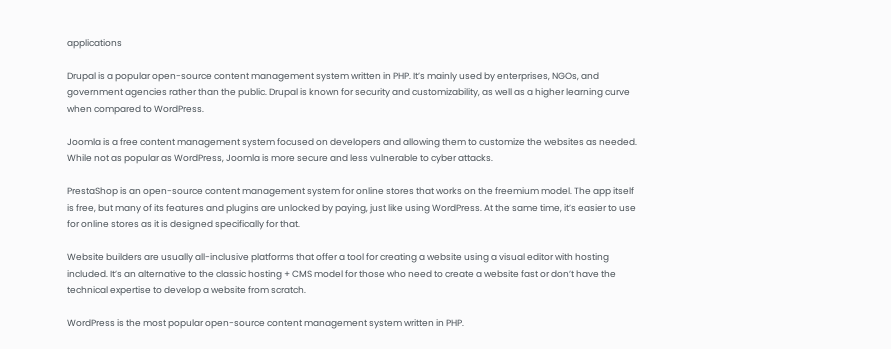applications

Drupal is a popular open-source content management system written in PHP. It’s mainly used by enterprises, NGOs, and government agencies rather than the public. Drupal is known for security and customizability, as well as a higher learning curve when compared to WordPress.

Joomla is a free content management system focused on developers and allowing them to customize the websites as needed. While not as popular as WordPress, Joomla is more secure and less vulnerable to cyber attacks.

PrestaShop is an open-source content management system for online stores that works on the freemium model. The app itself is free, but many of its features and plugins are unlocked by paying, just like using WordPress. At the same time, it’s easier to use for online stores as it is designed specifically for that.

Website builders are usually all-inclusive platforms that offer a tool for creating a website using a visual editor with hosting included. It’s an alternative to the classic hosting + CMS model for those who need to create a website fast or don’t have the technical expertise to develop a website from scratch.

WordPress is the most popular open-source content management system written in PHP.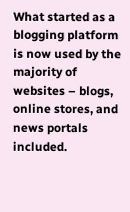What started as a blogging platform is now used by the majority of websites – blogs, online stores, and news portals included.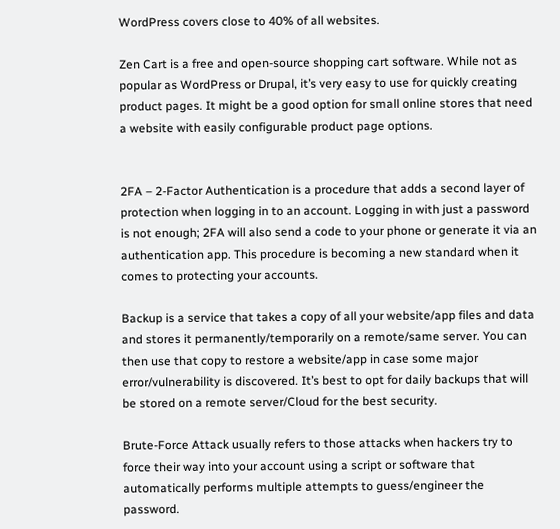WordPress covers close to 40% of all websites.

Zen Cart is a free and open-source shopping cart software. While not as popular as WordPress or Drupal, it’s very easy to use for quickly creating product pages. It might be a good option for small online stores that need a website with easily configurable product page options.


2FA – 2-Factor Authentication is a procedure that adds a second layer of protection when logging in to an account. Logging in with just a password is not enough; 2FA will also send a code to your phone or generate it via an authentication app. This procedure is becoming a new standard when it comes to protecting your accounts.

Backup is a service that takes a copy of all your website/app files and data and stores it permanently/temporarily on a remote/same server. You can then use that copy to restore a website/app in case some major error/vulnerability is discovered. It’s best to opt for daily backups that will be stored on a remote server/Cloud for the best security.

Brute-Force Attack usually refers to those attacks when hackers try to force their way into your account using a script or software that automatically performs multiple attempts to guess/engineer the password.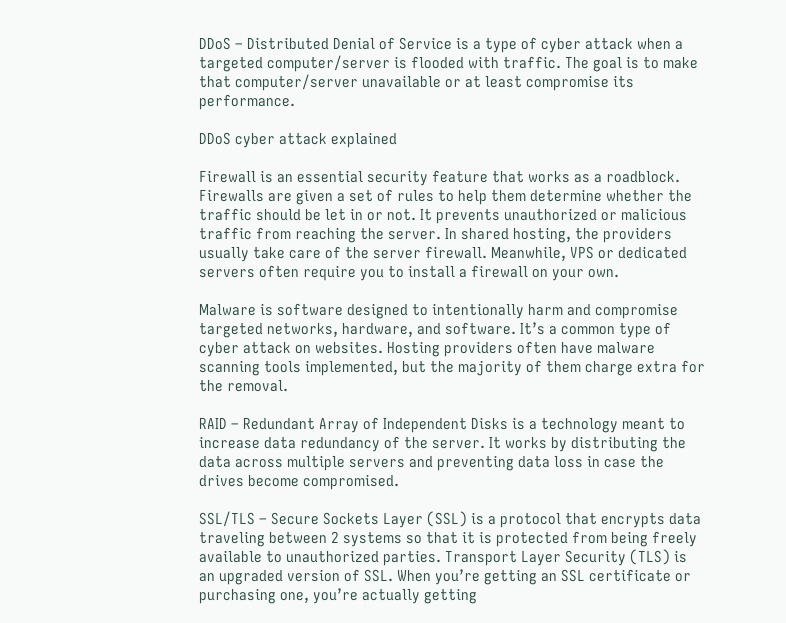DDoS – Distributed Denial of Service is a type of cyber attack when a targeted computer/server is flooded with traffic. The goal is to make that computer/server unavailable or at least compromise its performance.

DDoS cyber attack explained

Firewall is an essential security feature that works as a roadblock. Firewalls are given a set of rules to help them determine whether the traffic should be let in or not. It prevents unauthorized or malicious traffic from reaching the server. In shared hosting, the providers usually take care of the server firewall. Meanwhile, VPS or dedicated servers often require you to install a firewall on your own.

Malware is software designed to intentionally harm and compromise targeted networks, hardware, and software. It’s a common type of cyber attack on websites. Hosting providers often have malware scanning tools implemented, but the majority of them charge extra for the removal.

RAID – Redundant Array of Independent Disks is a technology meant to increase data redundancy of the server. It works by distributing the data across multiple servers and preventing data loss in case the drives become compromised.

SSL/TLS – Secure Sockets Layer (SSL) is a protocol that encrypts data traveling between 2 systems so that it is protected from being freely available to unauthorized parties. Transport Layer Security (TLS) is an upgraded version of SSL. When you’re getting an SSL certificate or purchasing one, you’re actually getting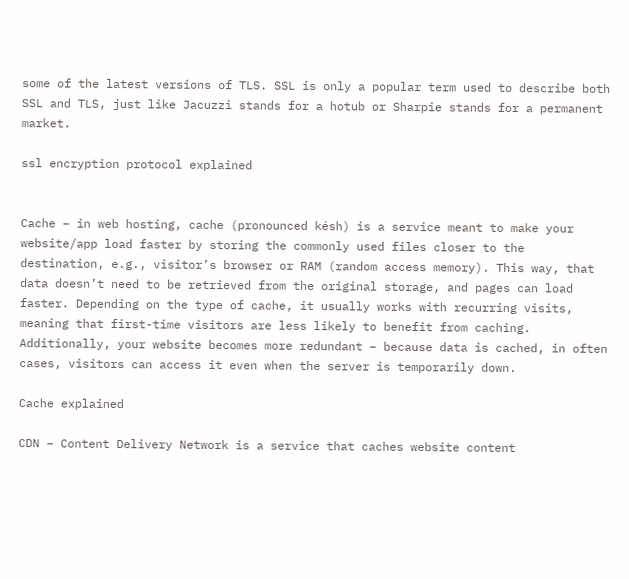some of the latest versions of TLS. SSL is only a popular term used to describe both SSL and TLS, just like Jacuzzi stands for a hotub or Sharpie stands for a permanent market.

ssl encryption protocol explained


Cache – in web hosting, cache (pronounced késh) is a service meant to make your website/app load faster by storing the commonly used files closer to the destination, e.g., visitor’s browser or RAM (random access memory). This way, that data doesn’t need to be retrieved from the original storage, and pages can load faster. Depending on the type of cache, it usually works with recurring visits, meaning that first-time visitors are less likely to benefit from caching. Additionally, your website becomes more redundant – because data is cached, in often cases, visitors can access it even when the server is temporarily down.

Cache explained

CDN – Content Delivery Network is a service that caches website content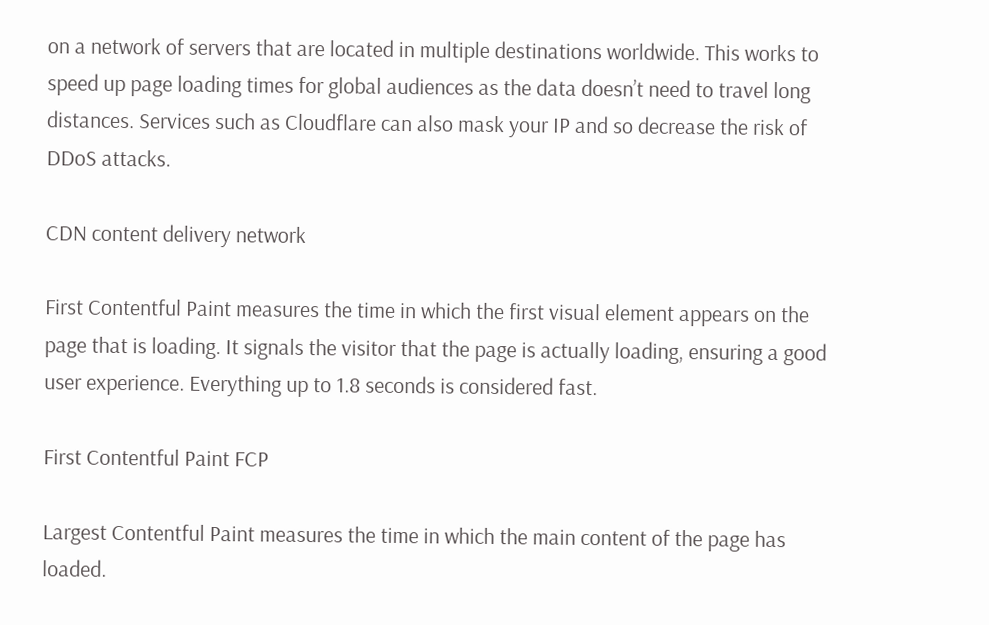on a network of servers that are located in multiple destinations worldwide. This works to speed up page loading times for global audiences as the data doesn’t need to travel long distances. Services such as Cloudflare can also mask your IP and so decrease the risk of DDoS attacks.

CDN content delivery network

First Contentful Paint measures the time in which the first visual element appears on the page that is loading. It signals the visitor that the page is actually loading, ensuring a good user experience. Everything up to 1.8 seconds is considered fast.

First Contentful Paint FCP

Largest Contentful Paint measures the time in which the main content of the page has loaded.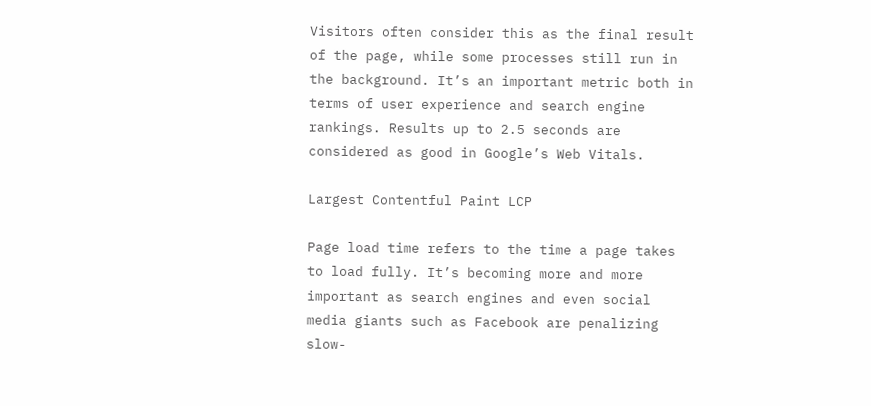Visitors often consider this as the final result of the page, while some processes still run in the background. It’s an important metric both in terms of user experience and search engine rankings. Results up to 2.5 seconds are considered as good in Google’s Web Vitals.

Largest Contentful Paint LCP

Page load time refers to the time a page takes to load fully. It’s becoming more and more important as search engines and even social media giants such as Facebook are penalizing slow-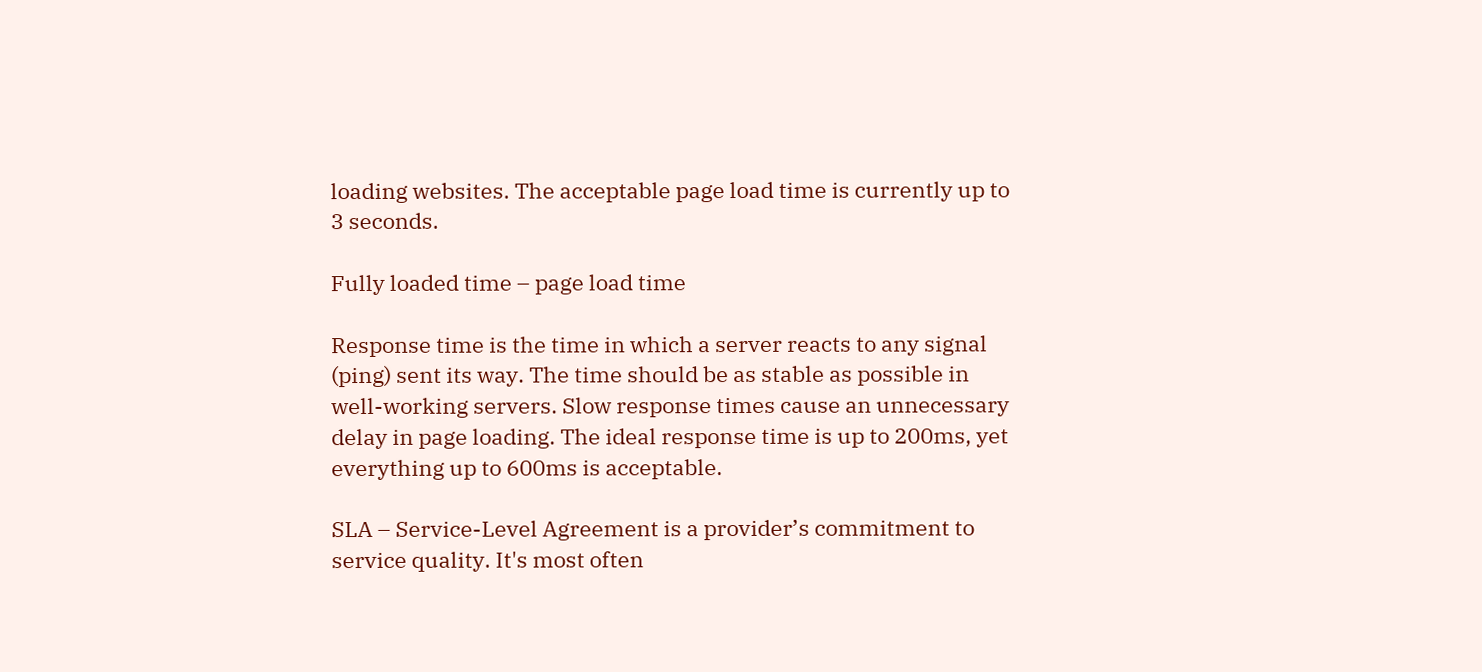loading websites. The acceptable page load time is currently up to 3 seconds.

Fully loaded time – page load time

Response time is the time in which a server reacts to any signal (ping) sent its way. The time should be as stable as possible in well-working servers. Slow response times cause an unnecessary delay in page loading. The ideal response time is up to 200ms, yet everything up to 600ms is acceptable.

SLA – Service-Level Agreement is a provider’s commitment to service quality. It's most often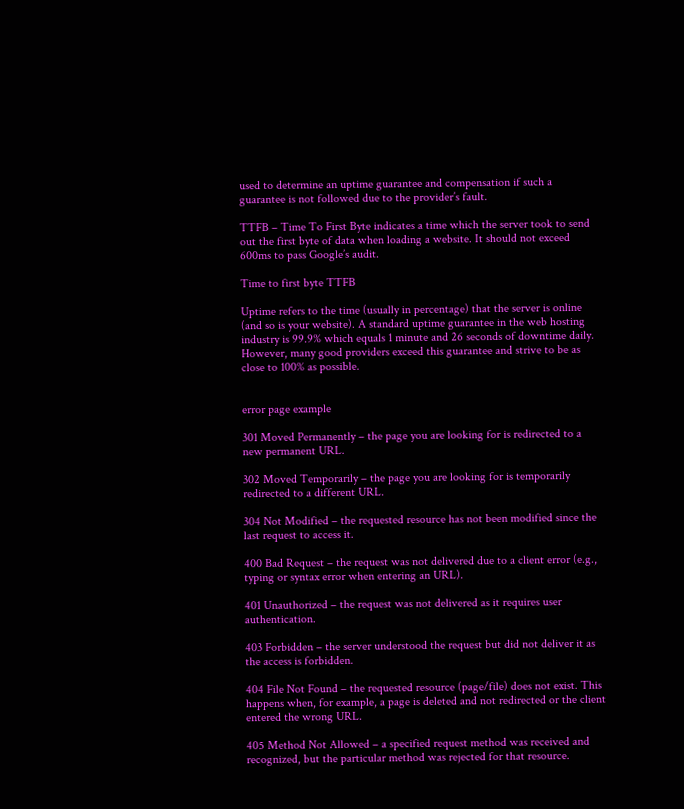used to determine an uptime guarantee and compensation if such a guarantee is not followed due to the provider’s fault.

TTFB – Time To First Byte indicates a time which the server took to send out the first byte of data when loading a website. It should not exceed 600ms to pass Google’s audit.

Time to first byte TTFB

Uptime refers to the time (usually in percentage) that the server is online (and so is your website). A standard uptime guarantee in the web hosting industry is 99.9% which equals 1 minute and 26 seconds of downtime daily. However, many good providers exceed this guarantee and strive to be as close to 100% as possible.


error page example

301 Moved Permanently – the page you are looking for is redirected to a new permanent URL.

302 Moved Temporarily – the page you are looking for is temporarily redirected to a different URL.

304 Not Modified – the requested resource has not been modified since the last request to access it.

400 Bad Request – the request was not delivered due to a client error (e.g., typing or syntax error when entering an URL).

401 Unauthorized – the request was not delivered as it requires user authentication.

403 Forbidden – the server understood the request but did not deliver it as the access is forbidden.

404 File Not Found – the requested resource (page/file) does not exist. This happens when, for example, a page is deleted and not redirected or the client entered the wrong URL.

405 Method Not Allowed – a specified request method was received and recognized, but the particular method was rejected for that resource.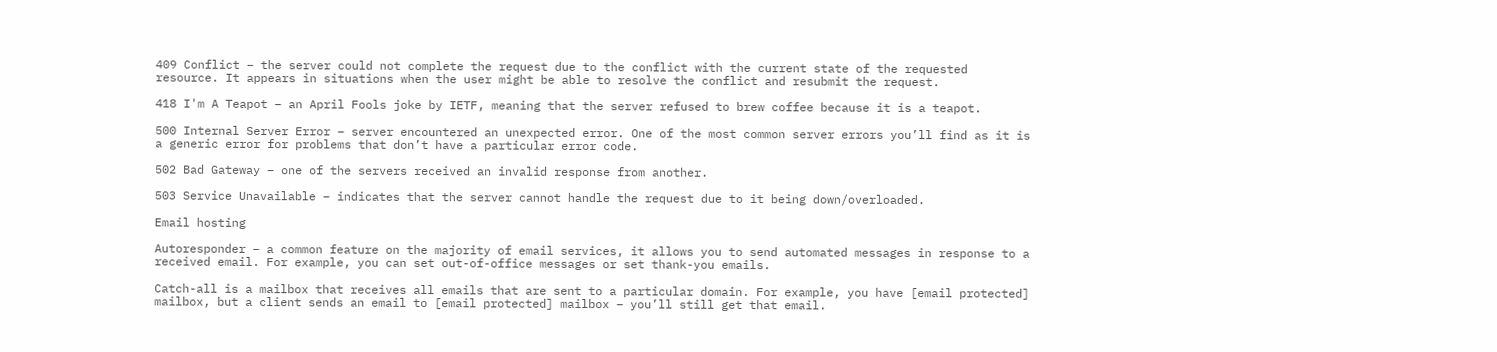409 Conflict – the server could not complete the request due to the conflict with the current state of the requested resource. It appears in situations when the user might be able to resolve the conflict and resubmit the request.

418 I'm A Teapot – an April Fools joke by IETF, meaning that the server refused to brew coffee because it is a teapot.

500 Internal Server Error – server encountered an unexpected error. One of the most common server errors you’ll find as it is a generic error for problems that don’t have a particular error code.

502 Bad Gateway – one of the servers received an invalid response from another.

503 Service Unavailable – indicates that the server cannot handle the request due to it being down/overloaded.

Email hosting

Autoresponder – a common feature on the majority of email services, it allows you to send automated messages in response to a received email. For example, you can set out-of-office messages or set thank-you emails.

Catch-all is a mailbox that receives all emails that are sent to a particular domain. For example, you have [email protected] mailbox, but a client sends an email to [email protected] mailbox – you’ll still get that email.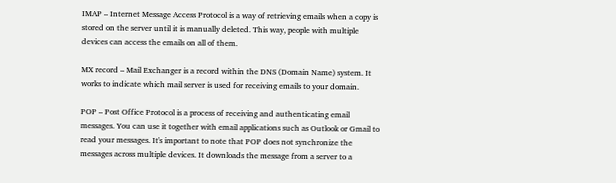IMAP – Internet Message Access Protocol is a way of retrieving emails when a copy is stored on the server until it is manually deleted. This way, people with multiple devices can access the emails on all of them.

MX record – Mail Exchanger is a record within the DNS (Domain Name) system. It works to indicate which mail server is used for receiving emails to your domain.

POP – Post Office Protocol is a process of receiving and authenticating email messages. You can use it together with email applications such as Outlook or Gmail to read your messages. It's important to note that POP does not synchronize the messages across multiple devices. It downloads the message from a server to a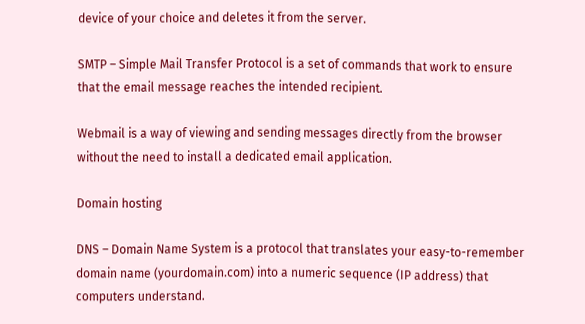device of your choice and deletes it from the server.

SMTP – Simple Mail Transfer Protocol is a set of commands that work to ensure that the email message reaches the intended recipient.

Webmail is a way of viewing and sending messages directly from the browser without the need to install a dedicated email application.

Domain hosting

DNS – Domain Name System is a protocol that translates your easy-to-remember domain name (yourdomain.com) into a numeric sequence (IP address) that computers understand.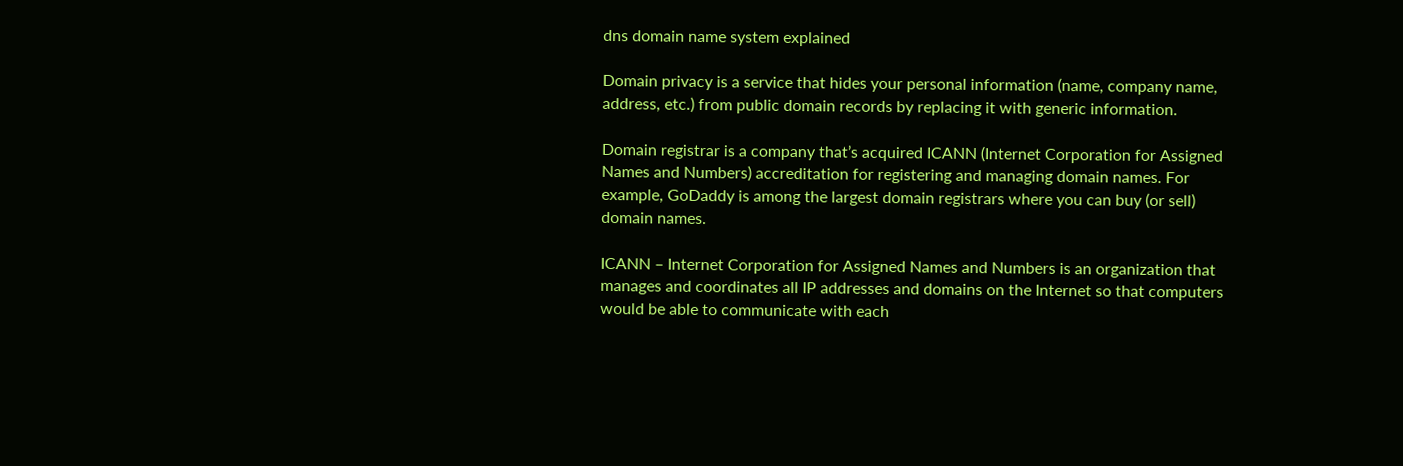dns domain name system explained

Domain privacy is a service that hides your personal information (name, company name, address, etc.) from public domain records by replacing it with generic information.

Domain registrar is a company that’s acquired ICANN (Internet Corporation for Assigned Names and Numbers) accreditation for registering and managing domain names. For example, GoDaddy is among the largest domain registrars where you can buy (or sell) domain names.

ICANN – Internet Corporation for Assigned Names and Numbers is an organization that manages and coordinates all IP addresses and domains on the Internet so that computers would be able to communicate with each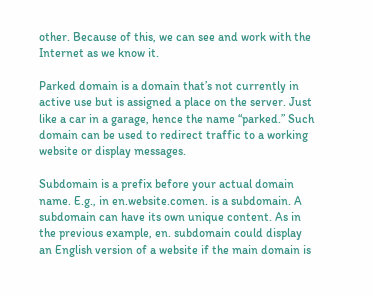other. Because of this, we can see and work with the Internet as we know it.

Parked domain is a domain that’s not currently in active use but is assigned a place on the server. Just like a car in a garage, hence the name “parked.” Such domain can be used to redirect traffic to a working website or display messages.

Subdomain is a prefix before your actual domain name. E.g., in en.website.comen. is a subdomain. A subdomain can have its own unique content. As in the previous example, en. subdomain could display an English version of a website if the main domain is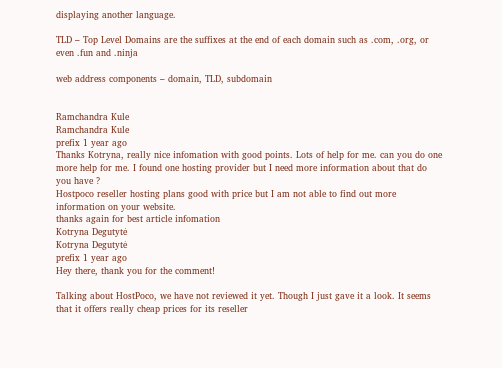displaying another language.

TLD – Top Level Domains are the suffixes at the end of each domain such as .com, .org, or even .fun and .ninja

web address components – domain, TLD, subdomain


Ramchandra Kule
Ramchandra Kule
prefix 1 year ago
Thanks Kotryna, really nice infomation with good points. Lots of help for me. can you do one more help for me. I found one hosting provider but I need more information about that do you have ?
Hostpoco reseller hosting plans good with price but I am not able to find out more information on your website.
thanks again for best article infomation
Kotryna Degutytė
Kotryna Degutytė
prefix 1 year ago
Hey there, thank you for the comment!

Talking about HostPoco, we have not reviewed it yet. Though I just gave it a look. It seems that it offers really cheap prices for its reseller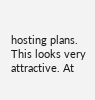hosting plans. This looks very attractive. At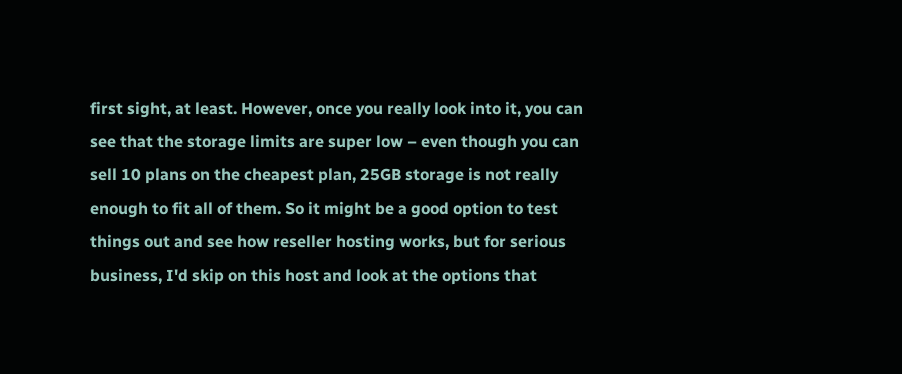first sight, at least. However, once you really look into it, you can see that the storage limits are super low – even though you can sell 10 plans on the cheapest plan, 25GB storage is not really enough to fit all of them. So it might be a good option to test things out and see how reseller hosting works, but for serious business, I'd skip on this host and look at the options that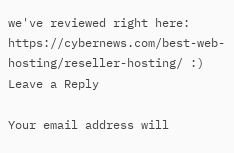we've reviewed right here: https://cybernews.com/best-web-hosting/reseller-hosting/ :)
Leave a Reply

Your email address will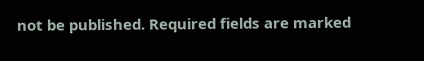not be published. Required fields are marked